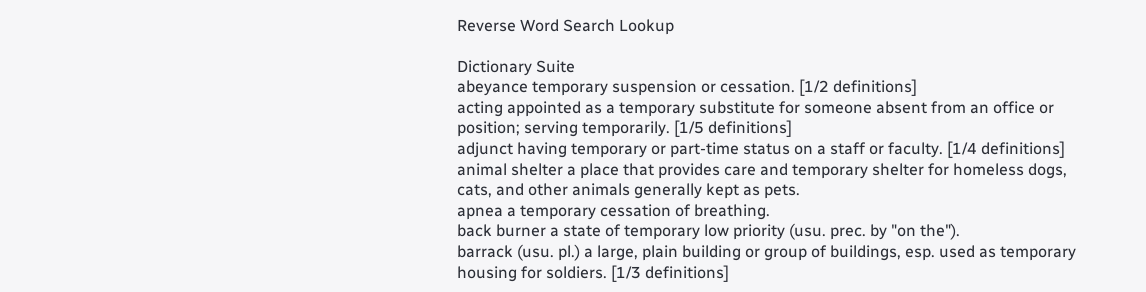Reverse Word Search Lookup

Dictionary Suite
abeyance temporary suspension or cessation. [1/2 definitions]
acting appointed as a temporary substitute for someone absent from an office or position; serving temporarily. [1/5 definitions]
adjunct having temporary or part-time status on a staff or faculty. [1/4 definitions]
animal shelter a place that provides care and temporary shelter for homeless dogs, cats, and other animals generally kept as pets.
apnea a temporary cessation of breathing.
back burner a state of temporary low priority (usu. prec. by "on the").
barrack (usu. pl.) a large, plain building or group of buildings, esp. used as temporary housing for soldiers. [1/3 definitions]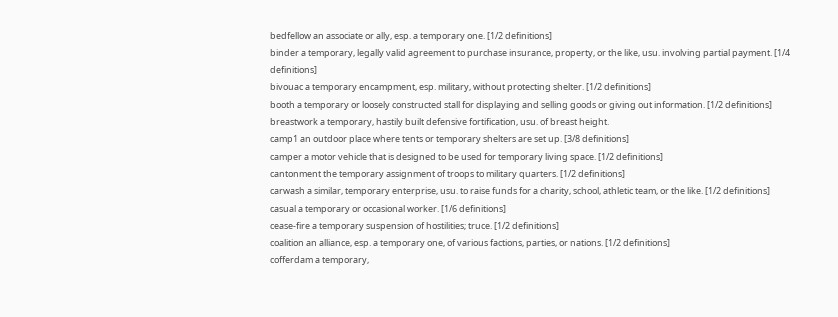bedfellow an associate or ally, esp. a temporary one. [1/2 definitions]
binder a temporary, legally valid agreement to purchase insurance, property, or the like, usu. involving partial payment. [1/4 definitions]
bivouac a temporary encampment, esp. military, without protecting shelter. [1/2 definitions]
booth a temporary or loosely constructed stall for displaying and selling goods or giving out information. [1/2 definitions]
breastwork a temporary, hastily built defensive fortification, usu. of breast height.
camp1 an outdoor place where tents or temporary shelters are set up. [3/8 definitions]
camper a motor vehicle that is designed to be used for temporary living space. [1/2 definitions]
cantonment the temporary assignment of troops to military quarters. [1/2 definitions]
carwash a similar, temporary enterprise, usu. to raise funds for a charity, school, athletic team, or the like. [1/2 definitions]
casual a temporary or occasional worker. [1/6 definitions]
cease-fire a temporary suspension of hostilities; truce. [1/2 definitions]
coalition an alliance, esp. a temporary one, of various factions, parties, or nations. [1/2 definitions]
cofferdam a temporary,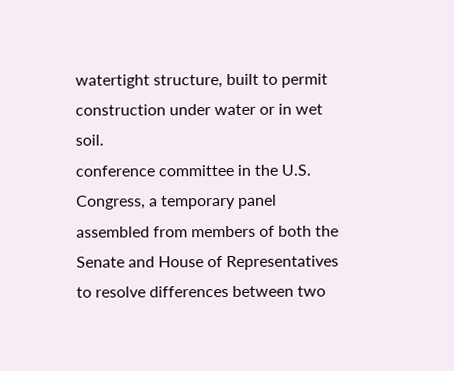watertight structure, built to permit construction under water or in wet soil.
conference committee in the U.S. Congress, a temporary panel assembled from members of both the Senate and House of Representatives to resolve differences between two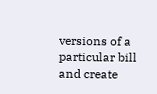versions of a particular bill and create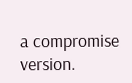a compromise version.